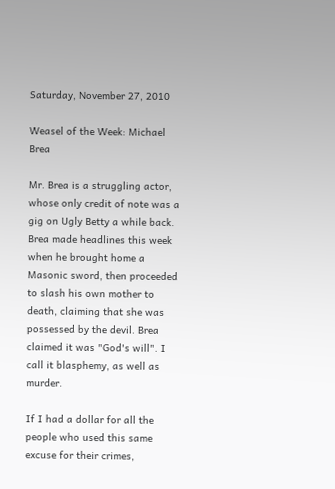Saturday, November 27, 2010

Weasel of the Week: Michael Brea

Mr. Brea is a struggling actor, whose only credit of note was a gig on Ugly Betty a while back. Brea made headlines this week when he brought home a Masonic sword, then proceeded to slash his own mother to death, claiming that she was possessed by the devil. Brea claimed it was "God's will". I call it blasphemy, as well as murder.

If I had a dollar for all the people who used this same excuse for their crimes,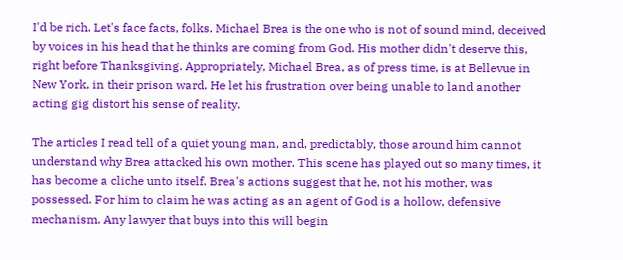I'd be rich. Let's face facts, folks. Michael Brea is the one who is not of sound mind, deceived by voices in his head that he thinks are coming from God. His mother didn't deserve this, right before Thanksgiving. Appropriately, Michael Brea, as of press time, is at Bellevue in New York, in their prison ward. He let his frustration over being unable to land another acting gig distort his sense of reality.

The articles I read tell of a quiet young man, and, predictably, those around him cannot understand why Brea attacked his own mother. This scene has played out so many times, it has become a cliche unto itself. Brea's actions suggest that he, not his mother, was possessed. For him to claim he was acting as an agent of God is a hollow, defensive mechanism. Any lawyer that buys into this will begin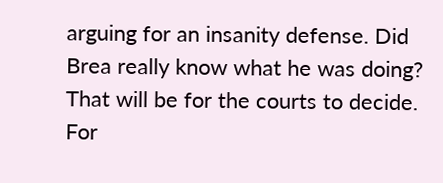arguing for an insanity defense. Did Brea really know what he was doing? That will be for the courts to decide. For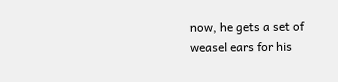now, he gets a set of weasel ears for his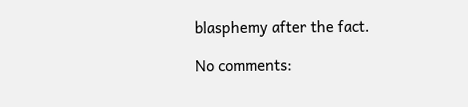blasphemy after the fact.

No comments: